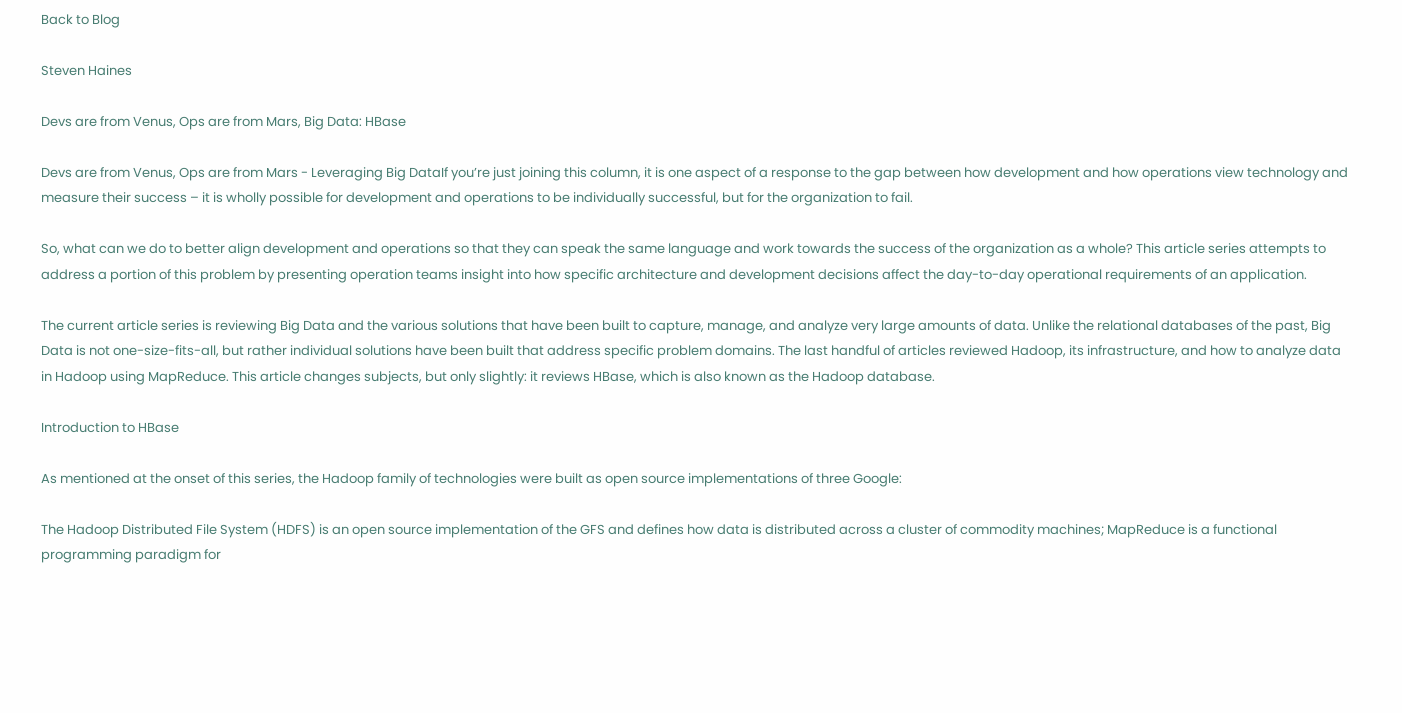Back to Blog

Steven Haines

Devs are from Venus, Ops are from Mars, Big Data: HBase

Devs are from Venus, Ops are from Mars - Leveraging Big DataIf you’re just joining this column, it is one aspect of a response to the gap between how development and how operations view technology and measure their success – it is wholly possible for development and operations to be individually successful, but for the organization to fail.

So, what can we do to better align development and operations so that they can speak the same language and work towards the success of the organization as a whole? This article series attempts to address a portion of this problem by presenting operation teams insight into how specific architecture and development decisions affect the day-to-day operational requirements of an application.

The current article series is reviewing Big Data and the various solutions that have been built to capture, manage, and analyze very large amounts of data. Unlike the relational databases of the past, Big Data is not one-size-fits-all, but rather individual solutions have been built that address specific problem domains. The last handful of articles reviewed Hadoop, its infrastructure, and how to analyze data in Hadoop using MapReduce. This article changes subjects, but only slightly: it reviews HBase, which is also known as the Hadoop database.

Introduction to HBase

As mentioned at the onset of this series, the Hadoop family of technologies were built as open source implementations of three Google:

The Hadoop Distributed File System (HDFS) is an open source implementation of the GFS and defines how data is distributed across a cluster of commodity machines; MapReduce is a functional programming paradigm for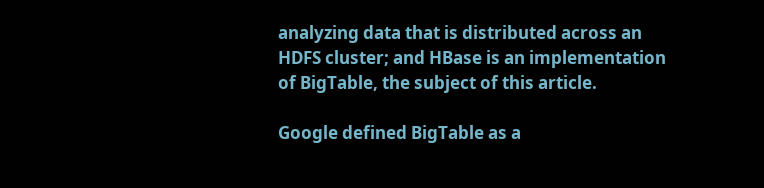analyzing data that is distributed across an HDFS cluster; and HBase is an implementation of BigTable, the subject of this article.

Google defined BigTable as a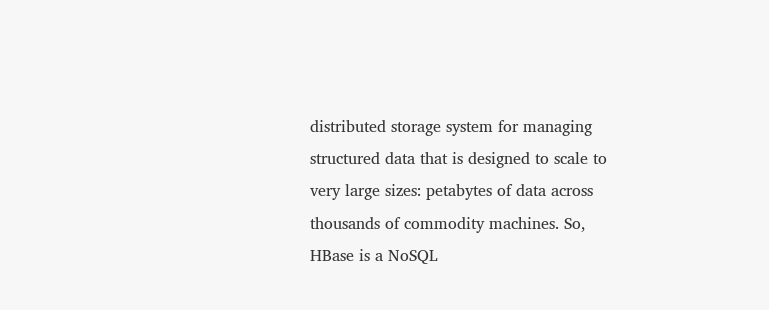distributed storage system for managing structured data that is designed to scale to very large sizes: petabytes of data across thousands of commodity machines. So, HBase is a NoSQL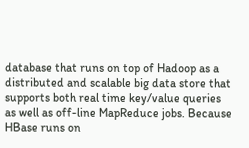database that runs on top of Hadoop as a distributed and scalable big data store that supports both real time key/value queries as well as off-line MapReduce jobs. Because HBase runs on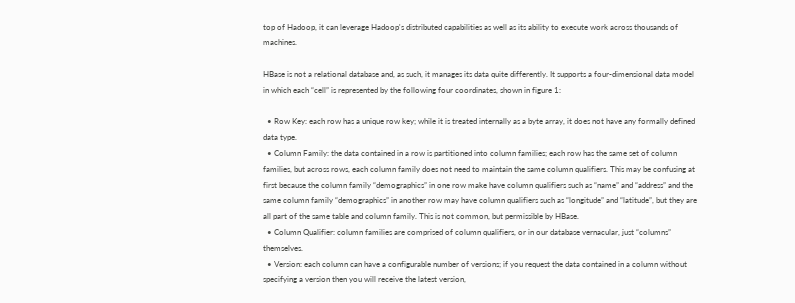top of Hadoop, it can leverage Hadoop's distributed capabilities as well as its ability to execute work across thousands of machines.

HBase is not a relational database and, as such, it manages its data quite differently. It supports a four-dimensional data model in which each “cell” is represented by the following four coordinates, shown in figure 1:

  • Row Key: each row has a unique row key; while it is treated internally as a byte array, it does not have any formally defined data type.
  • Column Family: the data contained in a row is partitioned into column families; each row has the same set of column families, but across rows, each column family does not need to maintain the same column qualifiers. This may be confusing at first because the column family “demographics” in one row make have column qualifiers such as “name” and “address” and the same column family “demographics” in another row may have column qualifiers such as “longitude” and “latitude”, but they are all part of the same table and column family. This is not common, but permissible by HBase.
  • Column Qualifier: column families are comprised of column qualifiers, or in our database vernacular, just “columns” themselves.
  • Version: each column can have a configurable number of versions; if you request the data contained in a column without specifying a version then you will receive the latest version,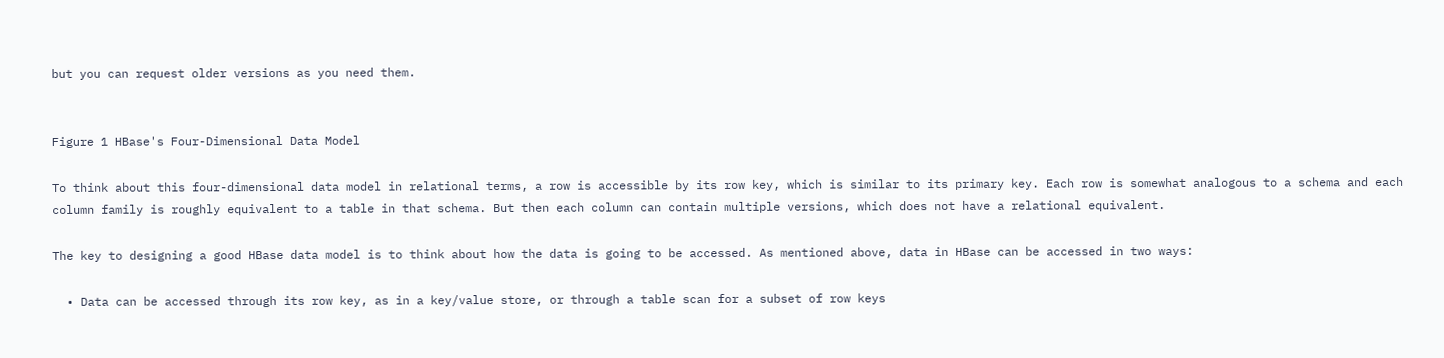but you can request older versions as you need them.


Figure 1 HBase's Four-Dimensional Data Model

To think about this four-dimensional data model in relational terms, a row is accessible by its row key, which is similar to its primary key. Each row is somewhat analogous to a schema and each column family is roughly equivalent to a table in that schema. But then each column can contain multiple versions, which does not have a relational equivalent.

The key to designing a good HBase data model is to think about how the data is going to be accessed. As mentioned above, data in HBase can be accessed in two ways:

  • Data can be accessed through its row key, as in a key/value store, or through a table scan for a subset of row keys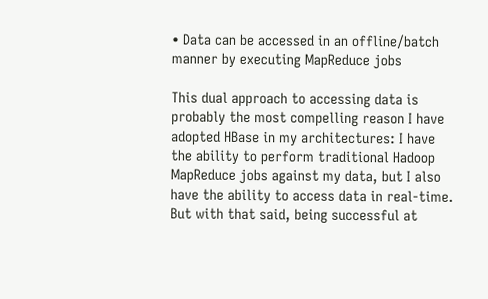• Data can be accessed in an offline/batch manner by executing MapReduce jobs

This dual approach to accessing data is probably the most compelling reason I have adopted HBase in my architectures: I have the ability to perform traditional Hadoop MapReduce jobs against my data, but I also have the ability to access data in real-time. But with that said, being successful at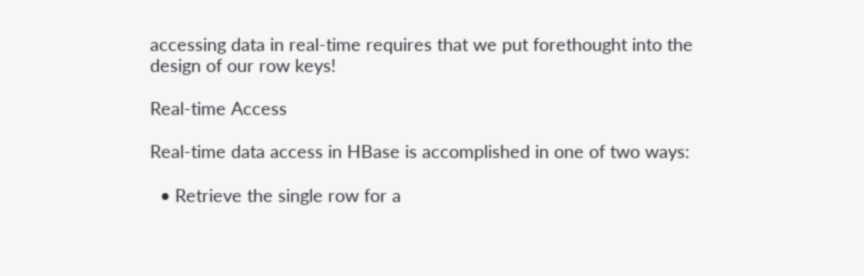accessing data in real-time requires that we put forethought into the design of our row keys!

Real-time Access

Real-time data access in HBase is accomplished in one of two ways:

  • Retrieve the single row for a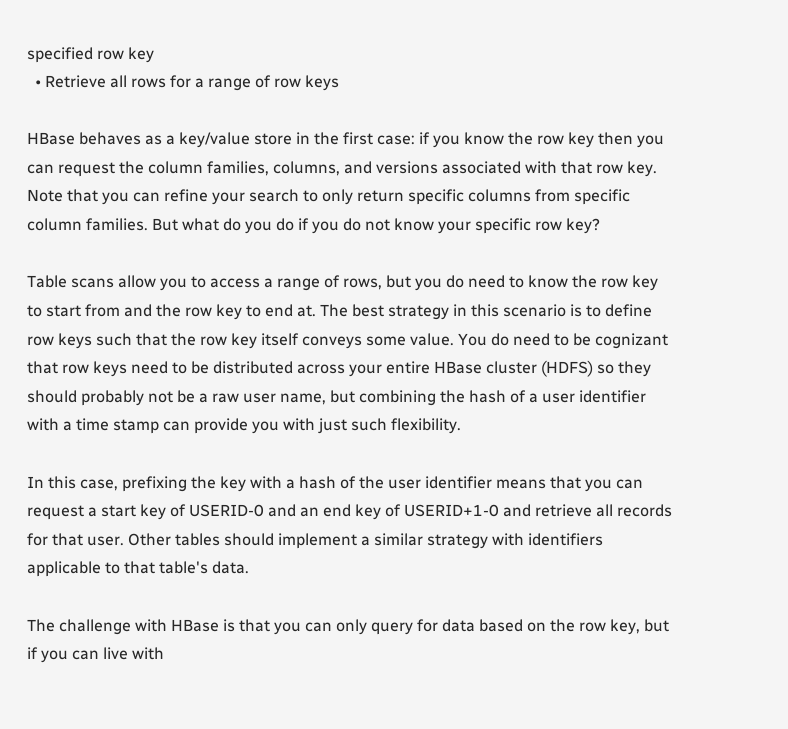specified row key
  • Retrieve all rows for a range of row keys

HBase behaves as a key/value store in the first case: if you know the row key then you can request the column families, columns, and versions associated with that row key. Note that you can refine your search to only return specific columns from specific column families. But what do you do if you do not know your specific row key?

Table scans allow you to access a range of rows, but you do need to know the row key to start from and the row key to end at. The best strategy in this scenario is to define row keys such that the row key itself conveys some value. You do need to be cognizant that row keys need to be distributed across your entire HBase cluster (HDFS) so they should probably not be a raw user name, but combining the hash of a user identifier with a time stamp can provide you with just such flexibility.

In this case, prefixing the key with a hash of the user identifier means that you can request a start key of USERID-0 and an end key of USERID+1-0 and retrieve all records for that user. Other tables should implement a similar strategy with identifiers applicable to that table's data.

The challenge with HBase is that you can only query for data based on the row key, but if you can live with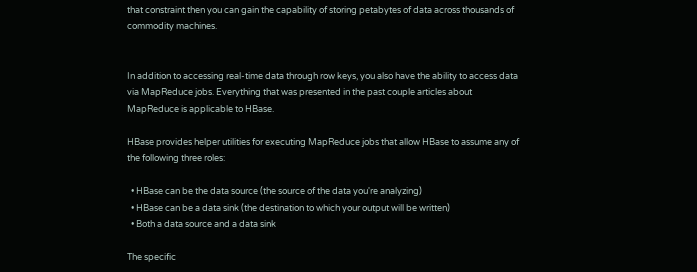that constraint then you can gain the capability of storing petabytes of data across thousands of commodity machines.


In addition to accessing real-time data through row keys, you also have the ability to access data via MapReduce jobs. Everything that was presented in the past couple articles about MapReduce is applicable to HBase.

HBase provides helper utilities for executing MapReduce jobs that allow HBase to assume any of the following three roles:

  • HBase can be the data source (the source of the data you're analyzing)
  • HBase can be a data sink (the destination to which your output will be written)
  • Both a data source and a data sink

The specific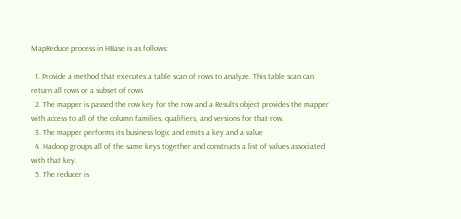MapReduce process in HBase is as follows:

  1. Provide a method that executes a table scan of rows to analyze. This table scan can return all rows or a subset of rows
  2. The mapper is passed the row key for the row and a Results object provides the mapper with access to all of the column families, qualifiers, and versions for that row.
  3. The mapper performs its business logic and emits a key and a value
  4. Hadoop groups all of the same keys together and constructs a list of values associated with that key.
  5. The reducer is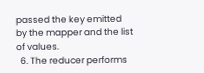passed the key emitted by the mapper and the list of values.
  6. The reducer performs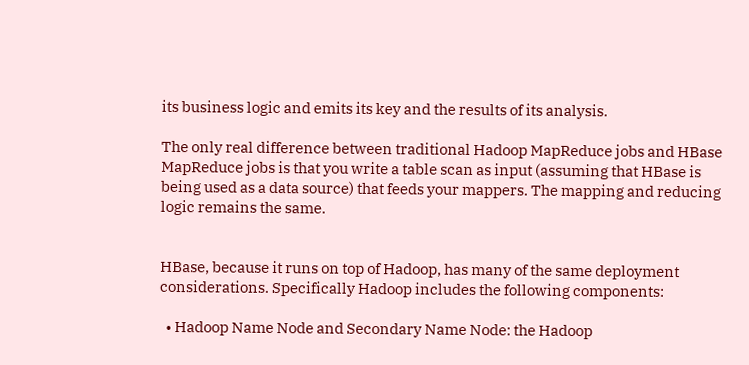its business logic and emits its key and the results of its analysis.

The only real difference between traditional Hadoop MapReduce jobs and HBase MapReduce jobs is that you write a table scan as input (assuming that HBase is being used as a data source) that feeds your mappers. The mapping and reducing logic remains the same.


HBase, because it runs on top of Hadoop, has many of the same deployment considerations. Specifically Hadoop includes the following components:

  • Hadoop Name Node and Secondary Name Node: the Hadoop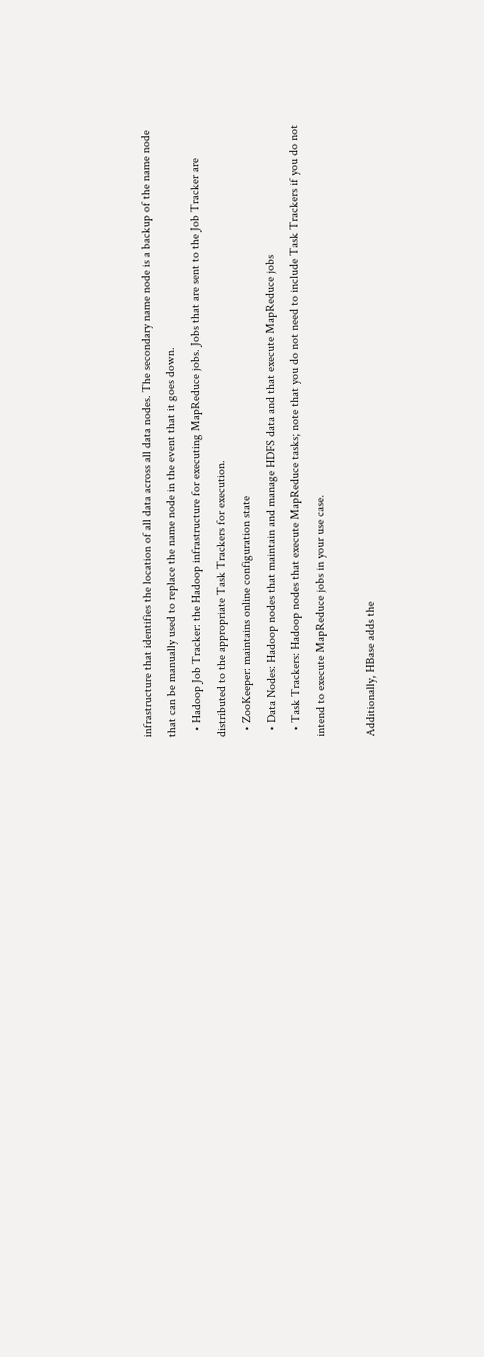infrastructure that identifies the location of all data across all data nodes. The secondary name node is a backup of the name node that can be manually used to replace the name node in the event that it goes down.
  • Hadoop Job Tracker: the Hadoop infrastructure for executing MapReduce jobs. Jobs that are sent to the Job Tracker are distributed to the appropriate Task Trackers for execution.
  • ZooKeeper: maintains online configuration state
  • Data Nodes: Hadoop nodes that maintain and manage HDFS data and that execute MapReduce jobs
  • Task Trackers: Hadoop nodes that execute MapReduce tasks; note that you do not need to include Task Trackers if you do not intend to execute MapReduce jobs in your use case.

Additionally, HBase adds the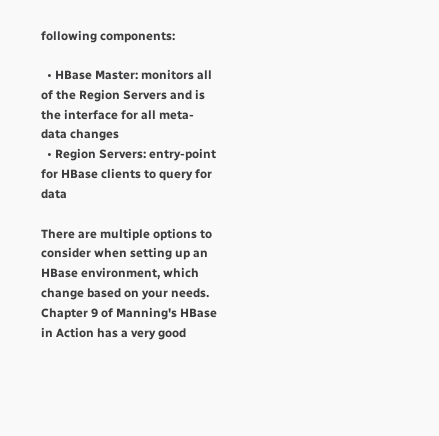following components:

  • HBase Master: monitors all of the Region Servers and is the interface for all meta-data changes
  • Region Servers: entry-point for HBase clients to query for data

There are multiple options to consider when setting up an HBase environment, which change based on your needs. Chapter 9 of Manning's HBase in Action has a very good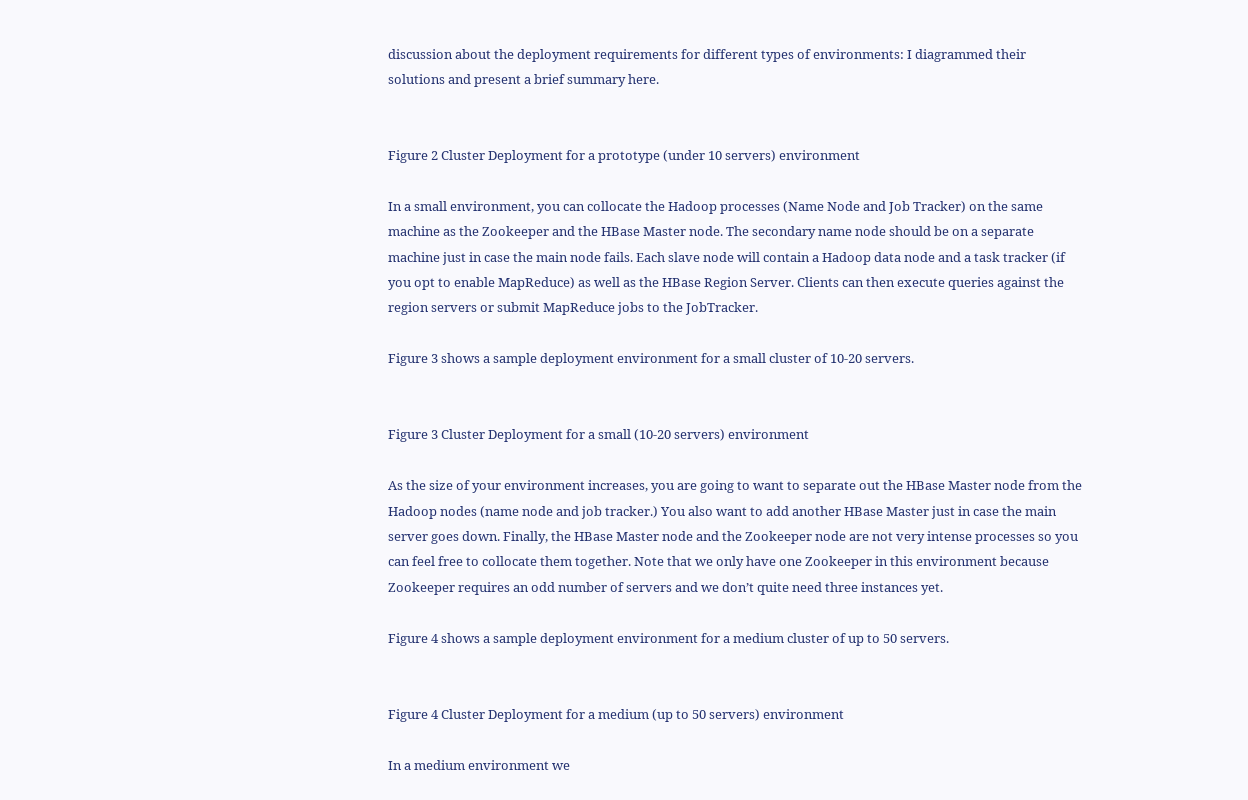discussion about the deployment requirements for different types of environments: I diagrammed their solutions and present a brief summary here.


Figure 2 Cluster Deployment for a prototype (under 10 servers) environment

In a small environment, you can collocate the Hadoop processes (Name Node and Job Tracker) on the same machine as the Zookeeper and the HBase Master node. The secondary name node should be on a separate machine just in case the main node fails. Each slave node will contain a Hadoop data node and a task tracker (if you opt to enable MapReduce) as well as the HBase Region Server. Clients can then execute queries against the region servers or submit MapReduce jobs to the JobTracker.

Figure 3 shows a sample deployment environment for a small cluster of 10-20 servers.


Figure 3 Cluster Deployment for a small (10-20 servers) environment

As the size of your environment increases, you are going to want to separate out the HBase Master node from the Hadoop nodes (name node and job tracker.) You also want to add another HBase Master just in case the main server goes down. Finally, the HBase Master node and the Zookeeper node are not very intense processes so you can feel free to collocate them together. Note that we only have one Zookeeper in this environment because Zookeeper requires an odd number of servers and we don’t quite need three instances yet.

Figure 4 shows a sample deployment environment for a medium cluster of up to 50 servers.


Figure 4 Cluster Deployment for a medium (up to 50 servers) environment

In a medium environment we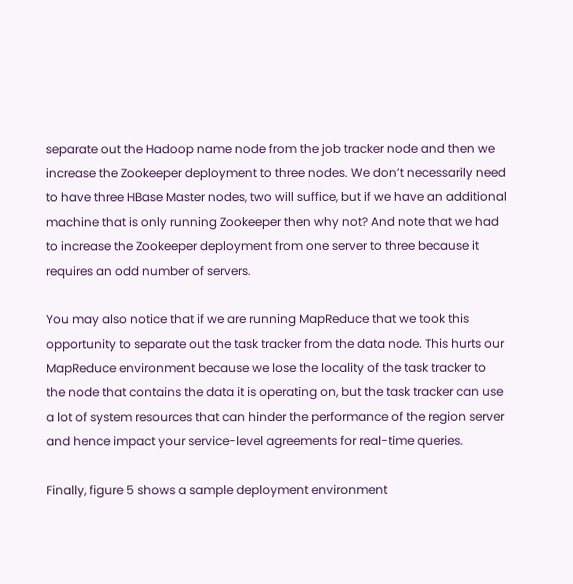separate out the Hadoop name node from the job tracker node and then we increase the Zookeeper deployment to three nodes. We don’t necessarily need to have three HBase Master nodes, two will suffice, but if we have an additional machine that is only running Zookeeper then why not? And note that we had to increase the Zookeeper deployment from one server to three because it requires an odd number of servers.

You may also notice that if we are running MapReduce that we took this opportunity to separate out the task tracker from the data node. This hurts our MapReduce environment because we lose the locality of the task tracker to the node that contains the data it is operating on, but the task tracker can use a lot of system resources that can hinder the performance of the region server and hence impact your service-level agreements for real-time queries.

Finally, figure 5 shows a sample deployment environment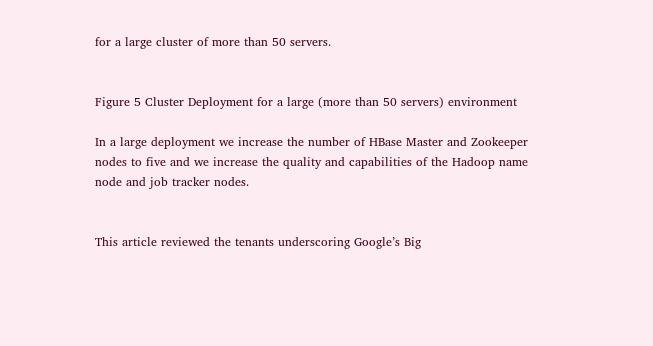for a large cluster of more than 50 servers.


Figure 5 Cluster Deployment for a large (more than 50 servers) environment

In a large deployment we increase the number of HBase Master and Zookeeper nodes to five and we increase the quality and capabilities of the Hadoop name node and job tracker nodes.


This article reviewed the tenants underscoring Google’s Big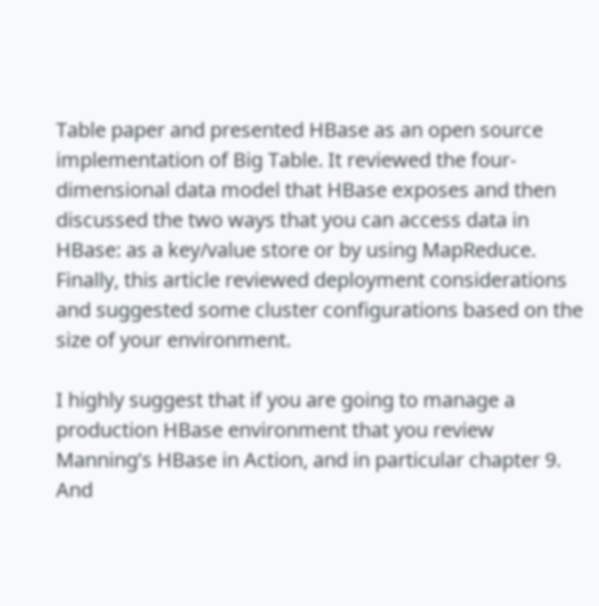Table paper and presented HBase as an open source implementation of Big Table. It reviewed the four-dimensional data model that HBase exposes and then discussed the two ways that you can access data in HBase: as a key/value store or by using MapReduce. Finally, this article reviewed deployment considerations and suggested some cluster configurations based on the size of your environment.

I highly suggest that if you are going to manage a production HBase environment that you review Manning’s HBase in Action, and in particular chapter 9. And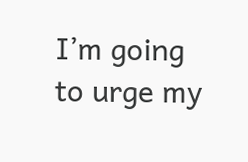I’m going to urge my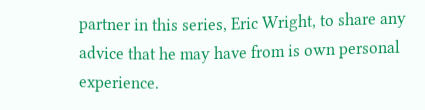partner in this series, Eric Wright, to share any advice that he may have from is own personal experience.